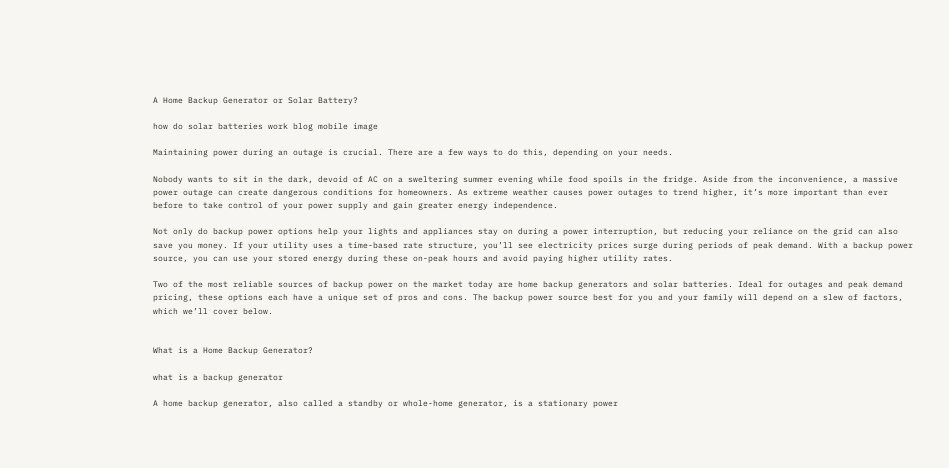A Home Backup Generator or Solar Battery?

how do solar batteries work blog mobile image

Maintaining power during an outage is crucial. There are a few ways to do this, depending on your needs.

Nobody wants to sit in the dark, devoid of AC on a sweltering summer evening while food spoils in the fridge. Aside from the inconvenience, a massive power outage can create dangerous conditions for homeowners. As extreme weather causes power outages to trend higher, it’s more important than ever before to take control of your power supply and gain greater energy independence.

Not only do backup power options help your lights and appliances stay on during a power interruption, but reducing your reliance on the grid can also save you money. If your utility uses a time-based rate structure, you’ll see electricity prices surge during periods of peak demand. With a backup power source, you can use your stored energy during these on-peak hours and avoid paying higher utility rates.

Two of the most reliable sources of backup power on the market today are home backup generators and solar batteries. Ideal for outages and peak demand pricing, these options each have a unique set of pros and cons. The backup power source best for you and your family will depend on a slew of factors, which we’ll cover below.


What is a Home Backup Generator?

what is a backup generator

A home backup generator, also called a standby or whole-home generator, is a stationary power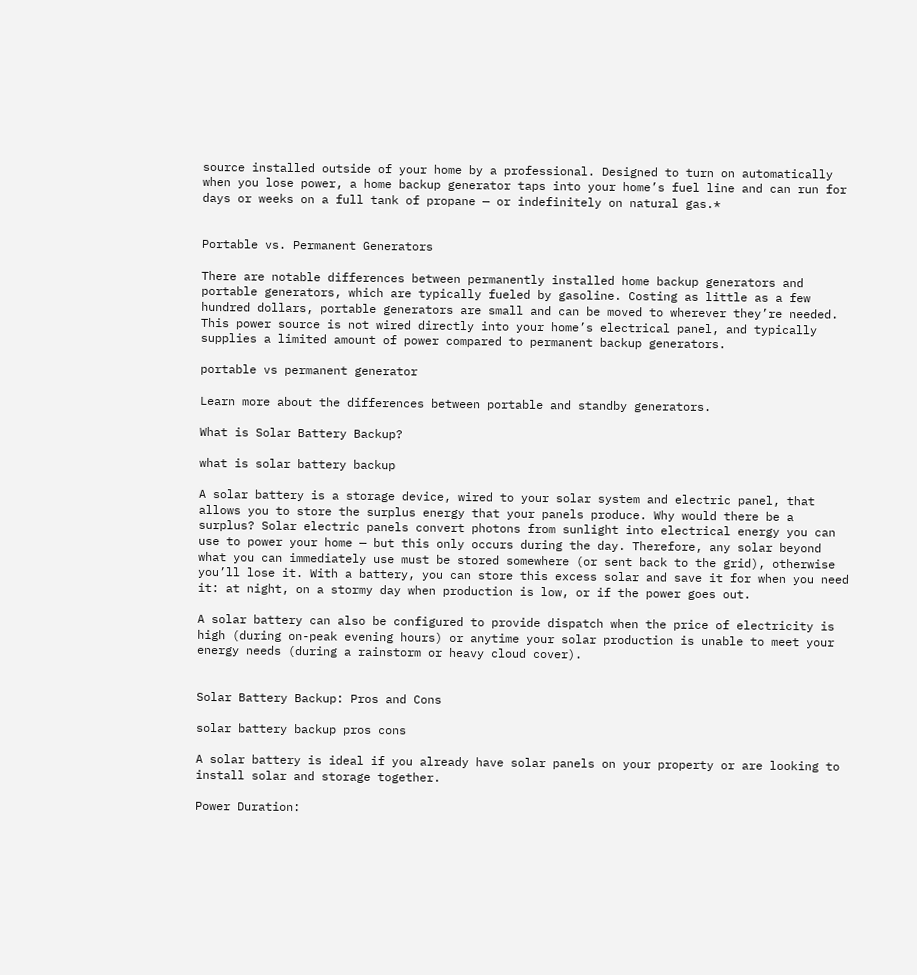source installed outside of your home by a professional. Designed to turn on automatically when you lose power, a home backup generator taps into your home’s fuel line and can run for days or weeks on a full tank of propane — or indefinitely on natural gas.*


Portable vs. Permanent Generators

There are notable differences between permanently installed home backup generators and portable generators, which are typically fueled by gasoline. Costing as little as a few hundred dollars, portable generators are small and can be moved to wherever they’re needed. This power source is not wired directly into your home’s electrical panel, and typically supplies a limited amount of power compared to permanent backup generators.

portable vs permanent generator

Learn more about the differences between portable and standby generators.

What is Solar Battery Backup?

what is solar battery backup

A solar battery is a storage device, wired to your solar system and electric panel, that allows you to store the surplus energy that your panels produce. Why would there be a surplus? Solar electric panels convert photons from sunlight into electrical energy you can use to power your home — but this only occurs during the day. Therefore, any solar beyond what you can immediately use must be stored somewhere (or sent back to the grid), otherwise you’ll lose it. With a battery, you can store this excess solar and save it for when you need it: at night, on a stormy day when production is low, or if the power goes out.

A solar battery can also be configured to provide dispatch when the price of electricity is high (during on-peak evening hours) or anytime your solar production is unable to meet your energy needs (during a rainstorm or heavy cloud cover).


Solar Battery Backup: Pros and Cons

solar battery backup pros cons

A solar battery is ideal if you already have solar panels on your property or are looking to install solar and storage together.

Power Duration: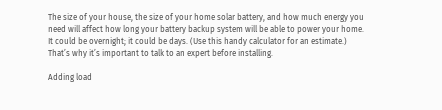The size of your house, the size of your home solar battery, and how much energy you need will affect how long your battery backup system will be able to power your home. It could be overnight; it could be days. (Use this handy calculator for an estimate.) That’s why it’s important to talk to an expert before installing.

Adding load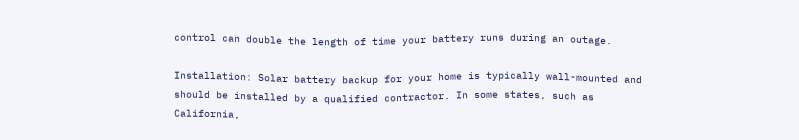control can double the length of time your battery runs during an outage.

Installation: Solar battery backup for your home is typically wall-mounted and should be installed by a qualified contractor. In some states, such as California,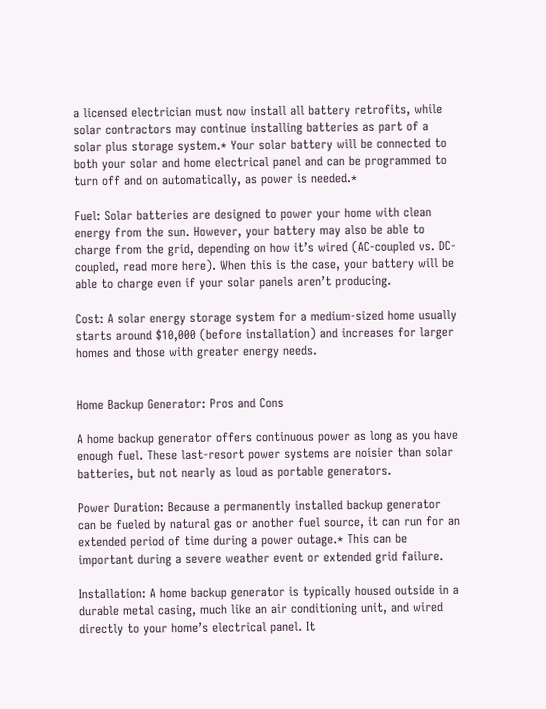a licensed electrician must now install all battery retrofits, while solar contractors may continue installing batteries as part of a solar plus storage system.* Your solar battery will be connected to both your solar and home electrical panel and can be programmed to turn off and on automatically, as power is needed.*

Fuel: Solar batteries are designed to power your home with clean energy from the sun. However, your battery may also be able to charge from the grid, depending on how it’s wired (AC-coupled vs. DC-coupled, read more here). When this is the case, your battery will be able to charge even if your solar panels aren’t producing.

Cost: A solar energy storage system for a medium-sized home usually starts around $10,000 (before installation) and increases for larger homes and those with greater energy needs.


Home Backup Generator: Pros and Cons

A home backup generator offers continuous power as long as you have enough fuel. These last-resort power systems are noisier than solar batteries, but not nearly as loud as portable generators.

Power Duration: Because a permanently installed backup generator can be fueled by natural gas or another fuel source, it can run for an extended period of time during a power outage.* This can be important during a severe weather event or extended grid failure.

Installation: A home backup generator is typically housed outside in a durable metal casing, much like an air conditioning unit, and wired directly to your home’s electrical panel. It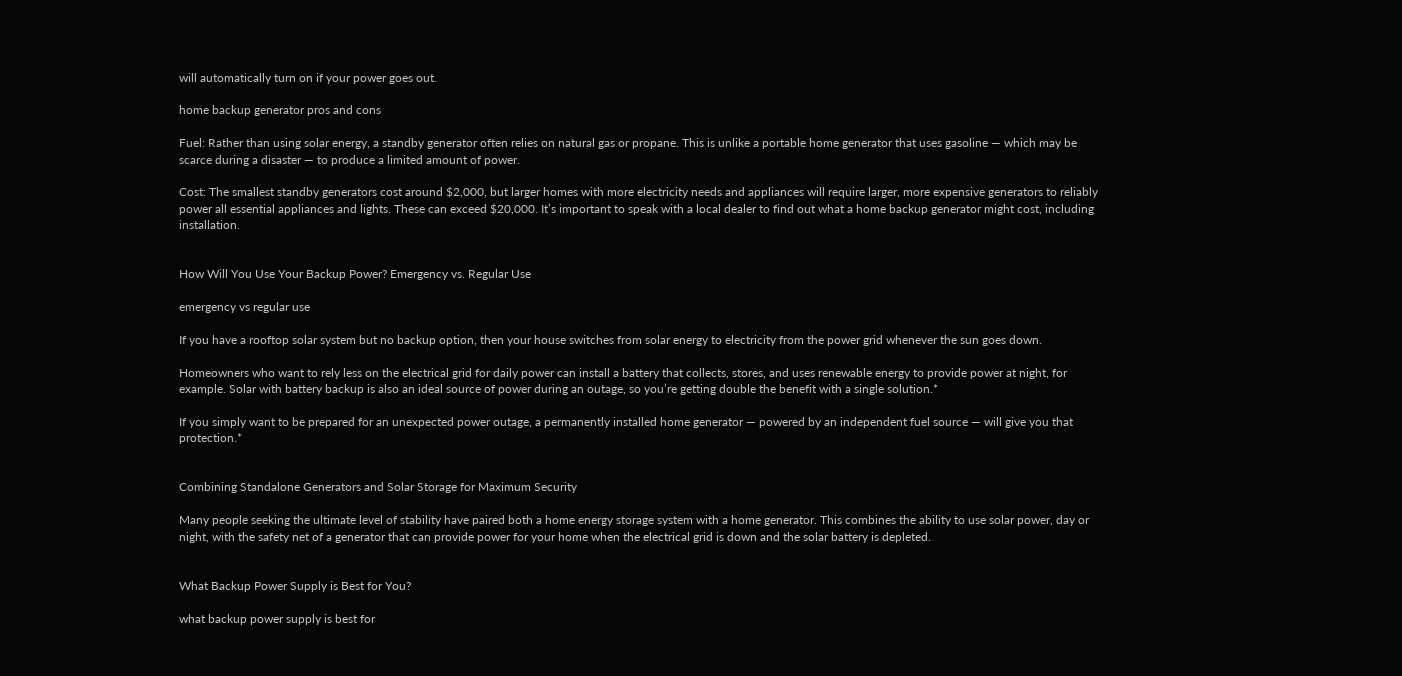will automatically turn on if your power goes out.

home backup generator pros and cons

Fuel: Rather than using solar energy, a standby generator often relies on natural gas or propane. This is unlike a portable home generator that uses gasoline — which may be scarce during a disaster — to produce a limited amount of power.

Cost: The smallest standby generators cost around $2,000, but larger homes with more electricity needs and appliances will require larger, more expensive generators to reliably power all essential appliances and lights. These can exceed $20,000. It’s important to speak with a local dealer to find out what a home backup generator might cost, including installation.


How Will You Use Your Backup Power? Emergency vs. Regular Use

emergency vs regular use

If you have a rooftop solar system but no backup option, then your house switches from solar energy to electricity from the power grid whenever the sun goes down.

Homeowners who want to rely less on the electrical grid for daily power can install a battery that collects, stores, and uses renewable energy to provide power at night, for example. Solar with battery backup is also an ideal source of power during an outage, so you’re getting double the benefit with a single solution.*

If you simply want to be prepared for an unexpected power outage, a permanently installed home generator — powered by an independent fuel source — will give you that protection.*


Combining Standalone Generators and Solar Storage for Maximum Security

Many people seeking the ultimate level of stability have paired both a home energy storage system with a home generator. This combines the ability to use solar power, day or night, with the safety net of a generator that can provide power for your home when the electrical grid is down and the solar battery is depleted.


What Backup Power Supply is Best for You?

what backup power supply is best for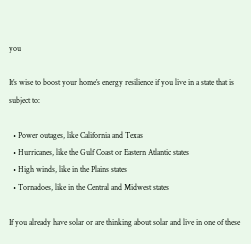you

It’s wise to boost your home’s energy resilience if you live in a state that is subject to:

  • Power outages, like California and Texas
  • Hurricanes, like the Gulf Coast or Eastern Atlantic states
  • High winds, like in the Plains states
  • Tornadoes, like in the Central and Midwest states

If you already have solar or are thinking about solar and live in one of these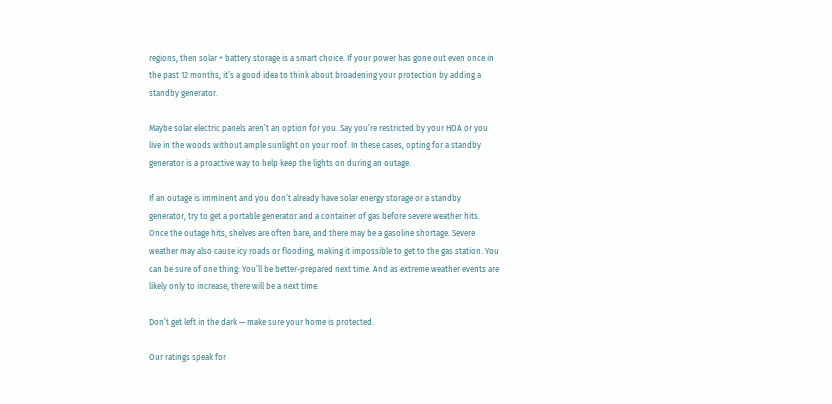regions, then solar + battery storage is a smart choice. If your power has gone out even once in the past 12 months, it’s a good idea to think about broadening your protection by adding a standby generator.

Maybe solar electric panels aren’t an option for you. Say you’re restricted by your HOA or you live in the woods without ample sunlight on your roof. In these cases, opting for a standby generator is a proactive way to help keep the lights on during an outage.

If an outage is imminent and you don’t already have solar energy storage or a standby generator, try to get a portable generator and a container of gas before severe weather hits. Once the outage hits, shelves are often bare, and there may be a gasoline shortage. Severe weather may also cause icy roads or flooding, making it impossible to get to the gas station. You can be sure of one thing: You’ll be better-prepared next time. And as extreme weather events are likely only to increase, there will be a next time.

Don’t get left in the dark — make sure your home is protected.

Our ratings speak for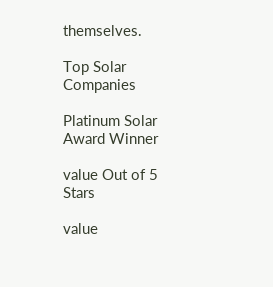themselves.

Top Solar Companies

Platinum Solar Award Winner

value Out of 5 Stars

value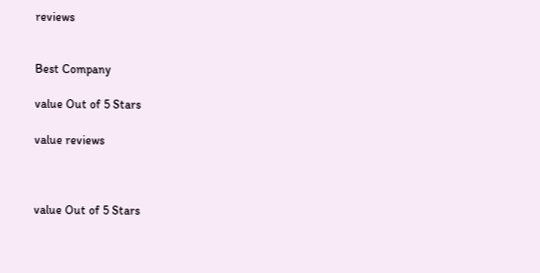reviews


Best Company

value Out of 5 Stars

value reviews



value Out of 5 Stars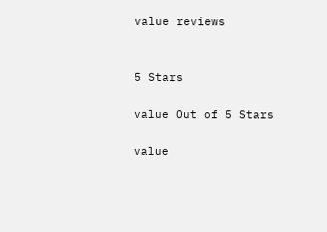value reviews


5 Stars

value Out of 5 Stars

value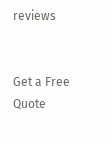reviews


Get a Free Quote